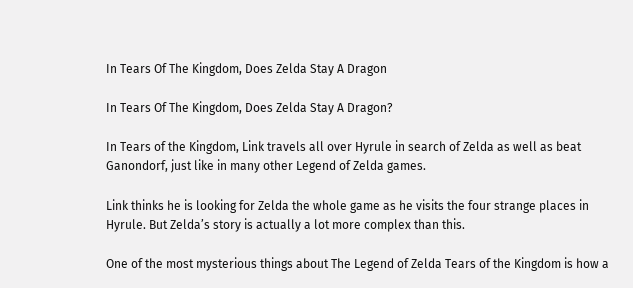In Tears Of The Kingdom, Does Zelda Stay A Dragon

In Tears Of The Kingdom, Does Zelda Stay A Dragon?

In Tears of the Kingdom, Link travels all over Hyrule in search of Zelda as well as beat Ganondorf, just like in many other Legend of Zelda games.

Link thinks he is looking for Zelda the whole game as he visits the four strange places in Hyrule. But Zelda’s story is actually a lot more complex than this.

One of the most mysterious things about The Legend of Zelda Tears of the Kingdom is how a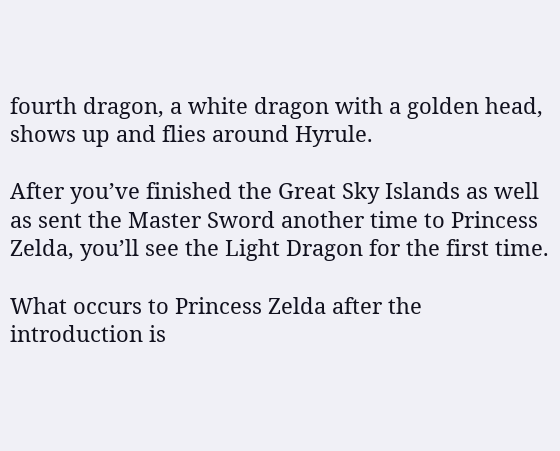fourth dragon, a white dragon with a golden head, shows up and flies around Hyrule.

After you’ve finished the Great Sky Islands as well as sent the Master Sword another time to Princess Zelda, you’ll see the Light Dragon for the first time.

What occurs to Princess Zelda after the introduction is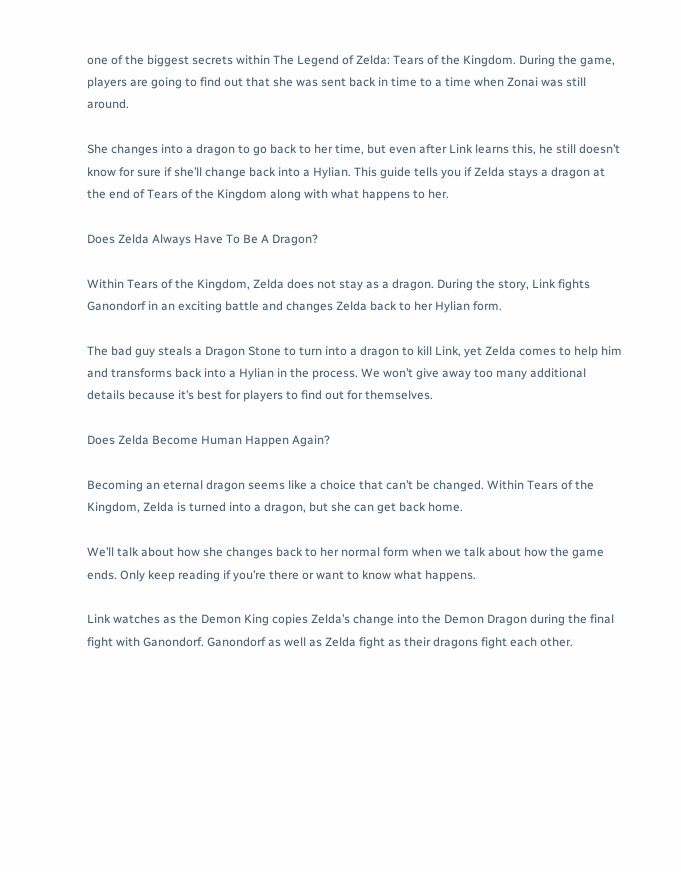one of the biggest secrets within The Legend of Zelda: Tears of the Kingdom. During the game, players are going to find out that she was sent back in time to a time when Zonai was still around.

She changes into a dragon to go back to her time, but even after Link learns this, he still doesn’t know for sure if she’ll change back into a Hylian. This guide tells you if Zelda stays a dragon at the end of Tears of the Kingdom along with what happens to her.

Does Zelda Always Have To Be A Dragon?

Within Tears of the Kingdom, Zelda does not stay as a dragon. During the story, Link fights Ganondorf in an exciting battle and changes Zelda back to her Hylian form.

The bad guy steals a Dragon Stone to turn into a dragon to kill Link, yet Zelda comes to help him and transforms back into a Hylian in the process. We won’t give away too many additional details because it’s best for players to find out for themselves.

Does Zelda Become Human Happen Again?

Becoming an eternal dragon seems like a choice that can’t be changed. Within Tears of the Kingdom, Zelda is turned into a dragon, but she can get back home.

We’ll talk about how she changes back to her normal form when we talk about how the game ends. Only keep reading if you’re there or want to know what happens.

Link watches as the Demon King copies Zelda’s change into the Demon Dragon during the final fight with Ganondorf. Ganondorf as well as Zelda fight as their dragons fight each other.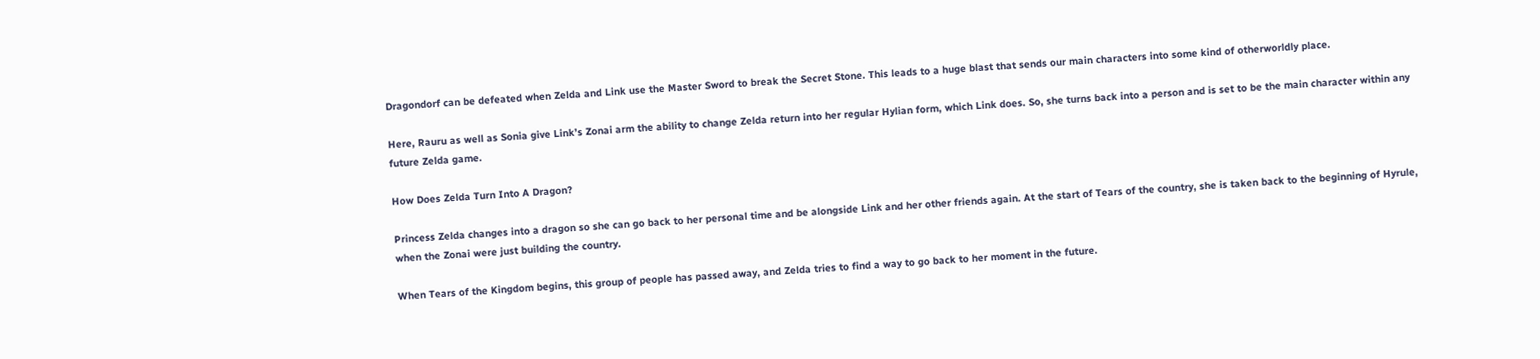Dragondorf can be defeated when Zelda and Link use the Master Sword to break the Secret Stone. This leads to a huge blast that sends our main characters into some kind of otherworldly place.

Here, Rauru as well as Sonia give Link’s Zonai arm the ability to change Zelda return into her regular Hylian form, which Link does. So, she turns back into a person and is set to be the main character within any future Zelda game.

How Does Zelda Turn Into A Dragon?

Princess Zelda changes into a dragon so she can go back to her personal time and be alongside Link and her other friends again. At the start of Tears of the country, she is taken back to the beginning of Hyrule, when the Zonai were just building the country.

When Tears of the Kingdom begins, this group of people has passed away, and Zelda tries to find a way to go back to her moment in the future.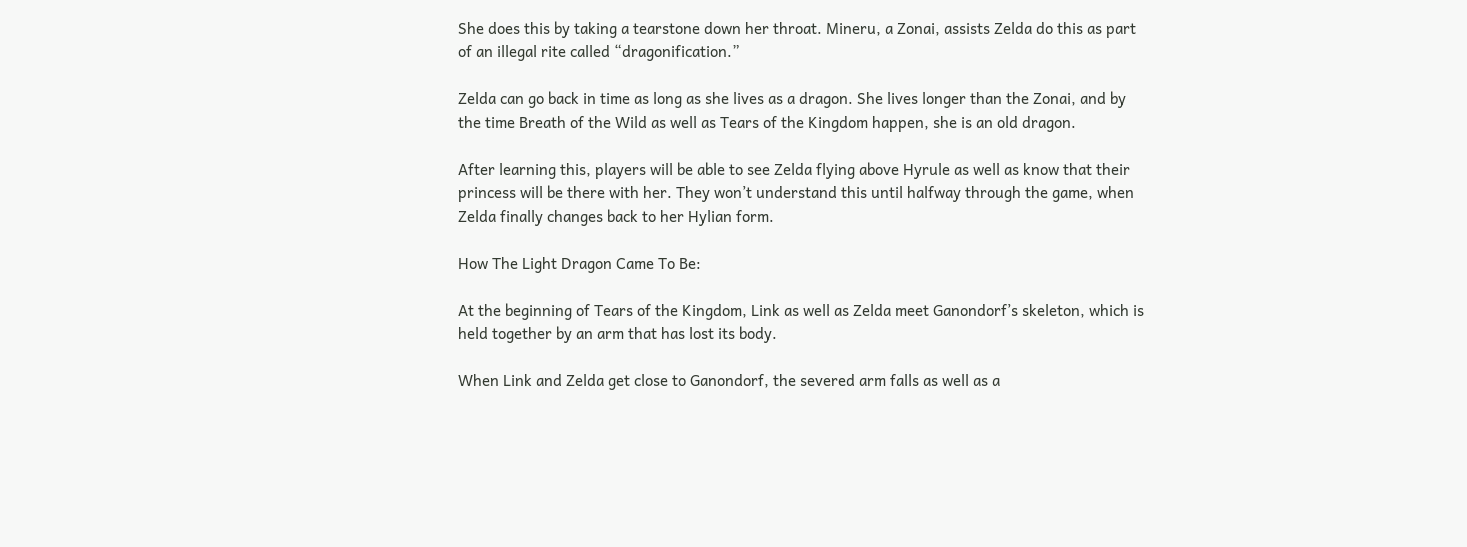She does this by taking a tearstone down her throat. Mineru, a Zonai, assists Zelda do this as part of an illegal rite called “dragonification.”

Zelda can go back in time as long as she lives as a dragon. She lives longer than the Zonai, and by the time Breath of the Wild as well as Tears of the Kingdom happen, she is an old dragon.

After learning this, players will be able to see Zelda flying above Hyrule as well as know that their princess will be there with her. They won’t understand this until halfway through the game, when Zelda finally changes back to her Hylian form.

How The Light Dragon Came To Be:

At the beginning of Tears of the Kingdom, Link as well as Zelda meet Ganondorf’s skeleton, which is held together by an arm that has lost its body.

When Link and Zelda get close to Ganondorf, the severed arm falls as well as a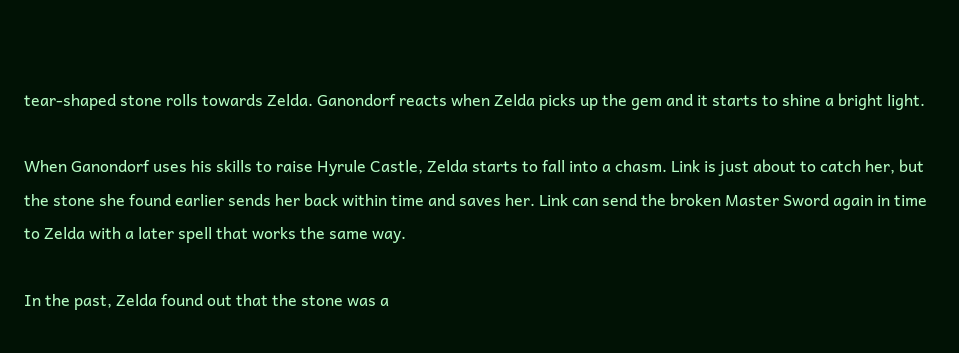tear-shaped stone rolls towards Zelda. Ganondorf reacts when Zelda picks up the gem and it starts to shine a bright light.

When Ganondorf uses his skills to raise Hyrule Castle, Zelda starts to fall into a chasm. Link is just about to catch her, but the stone she found earlier sends her back within time and saves her. Link can send the broken Master Sword again in time to Zelda with a later spell that works the same way.

In the past, Zelda found out that the stone was a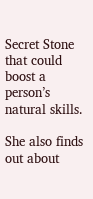Secret Stone that could boost a person’s natural skills.

She also finds out about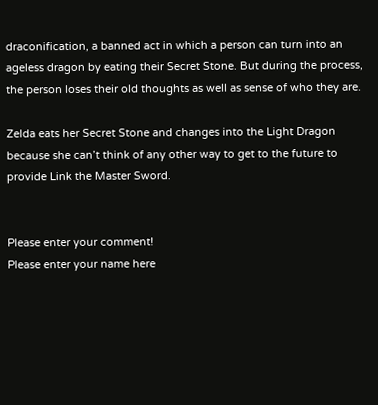draconification, a banned act in which a person can turn into an ageless dragon by eating their Secret Stone. But during the process, the person loses their old thoughts as well as sense of who they are.

Zelda eats her Secret Stone and changes into the Light Dragon because she can’t think of any other way to get to the future to provide Link the Master Sword.


Please enter your comment!
Please enter your name here